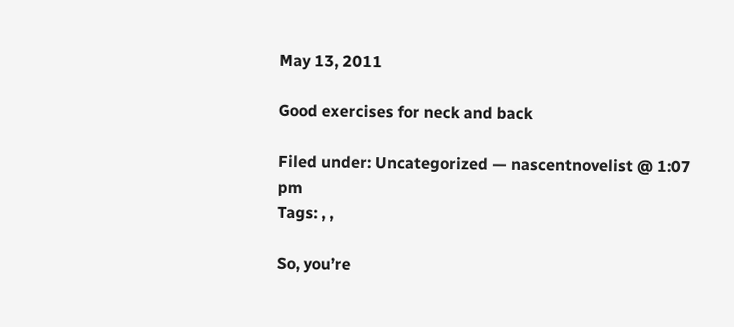May 13, 2011

Good exercises for neck and back

Filed under: Uncategorized — nascentnovelist @ 1:07 pm
Tags: , ,

So, you’re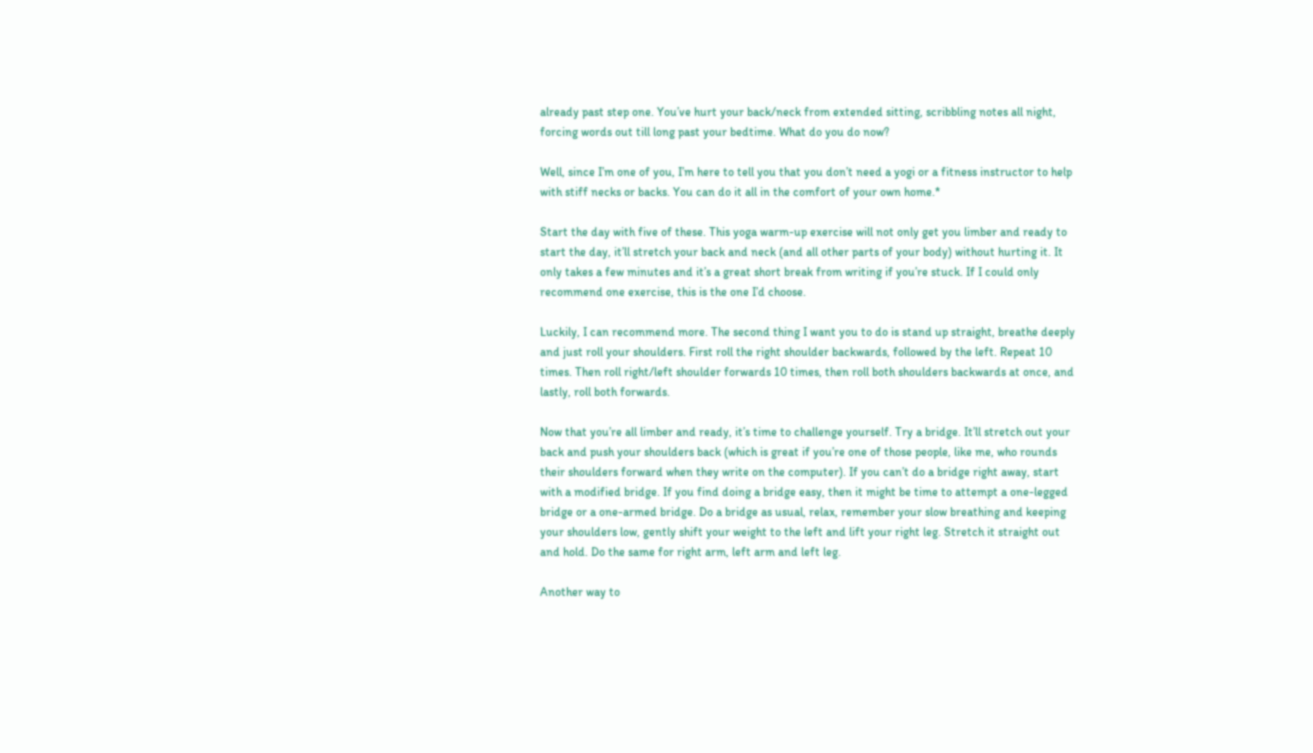already past step one. You’ve hurt your back/neck from extended sitting, scribbling notes all night, forcing words out till long past your bedtime. What do you do now?

Well, since I’m one of you, I’m here to tell you that you don’t need a yogi or a fitness instructor to help with stiff necks or backs. You can do it all in the comfort of your own home.*

Start the day with five of these. This yoga warm-up exercise will not only get you limber and ready to start the day, it’ll stretch your back and neck (and all other parts of your body) without hurting it. It only takes a few minutes and it’s a great short break from writing if you’re stuck. If I could only recommend one exercise, this is the one I’d choose.

Luckily, I can recommend more. The second thing I want you to do is stand up straight, breathe deeply and just roll your shoulders. First roll the right shoulder backwards, followed by the left. Repeat 10 times. Then roll right/left shoulder forwards 10 times, then roll both shoulders backwards at once, and lastly, roll both forwards.

Now that you’re all limber and ready, it’s time to challenge yourself. Try a bridge. It’ll stretch out your back and push your shoulders back (which is great if you’re one of those people, like me, who rounds their shoulders forward when they write on the computer). If you can’t do a bridge right away, start with a modified bridge. If you find doing a bridge easy, then it might be time to attempt a one-legged bridge or a one-armed bridge. Do a bridge as usual, relax, remember your slow breathing and keeping your shoulders low, gently shift your weight to the left and lift your right leg. Stretch it straight out and hold. Do the same for right arm, left arm and left leg.

Another way to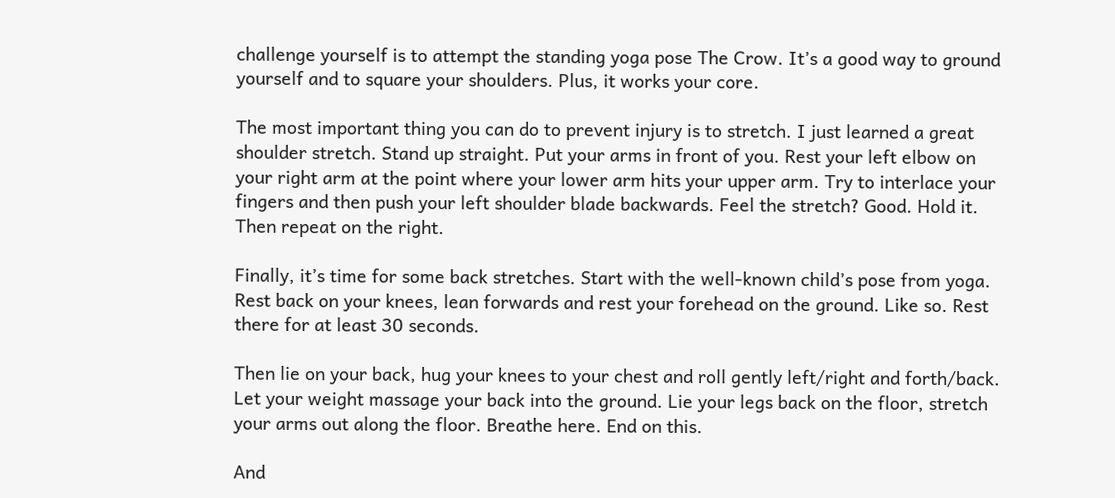challenge yourself is to attempt the standing yoga pose The Crow. It’s a good way to ground yourself and to square your shoulders. Plus, it works your core.

The most important thing you can do to prevent injury is to stretch. I just learned a great shoulder stretch. Stand up straight. Put your arms in front of you. Rest your left elbow on your right arm at the point where your lower arm hits your upper arm. Try to interlace your fingers and then push your left shoulder blade backwards. Feel the stretch? Good. Hold it. Then repeat on the right.

Finally, it’s time for some back stretches. Start with the well-known child’s pose from yoga. Rest back on your knees, lean forwards and rest your forehead on the ground. Like so. Rest there for at least 30 seconds.

Then lie on your back, hug your knees to your chest and roll gently left/right and forth/back. Let your weight massage your back into the ground. Lie your legs back on the floor, stretch your arms out along the floor. Breathe here. End on this.

And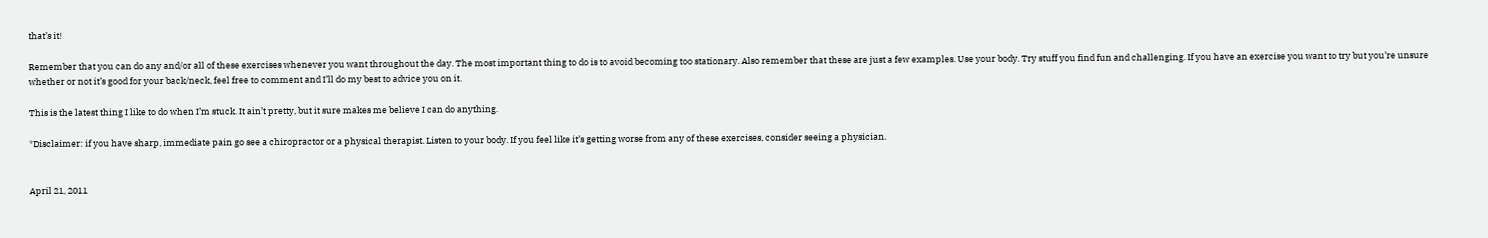that’s it!

Remember that you can do any and/or all of these exercises whenever you want throughout the day. The most important thing to do is to avoid becoming too stationary. Also remember that these are just a few examples. Use your body. Try stuff you find fun and challenging. If you have an exercise you want to try but you’re unsure whether or not it’s good for your back/neck, feel free to comment and I’ll do my best to advice you on it.

This is the latest thing I like to do when I’m stuck. It ain’t pretty, but it sure makes me believe I can do anything.

*Disclaimer: if you have sharp, immediate pain go see a chiropractor or a physical therapist. Listen to your body. If you feel like it’s getting worse from any of these exercises, consider seeing a physician.


April 21, 2011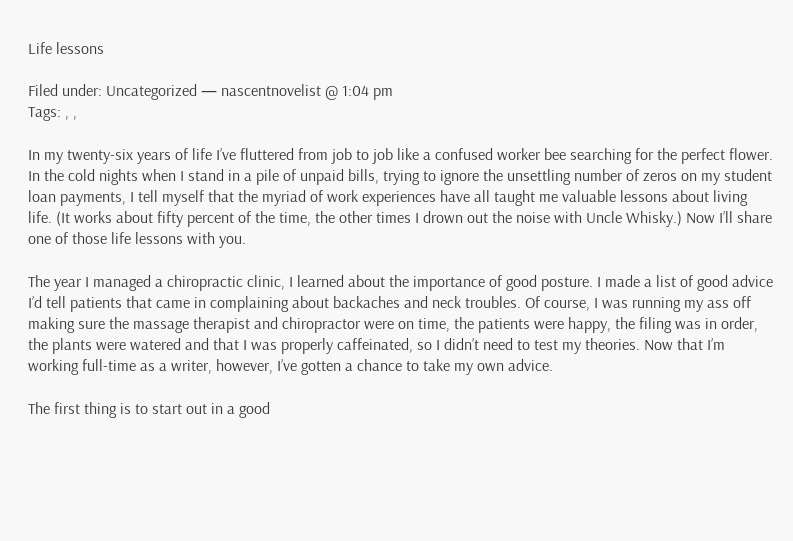Life lessons

Filed under: Uncategorized — nascentnovelist @ 1:04 pm
Tags: , ,

In my twenty-six years of life I’ve fluttered from job to job like a confused worker bee searching for the perfect flower. In the cold nights when I stand in a pile of unpaid bills, trying to ignore the unsettling number of zeros on my student loan payments, I tell myself that the myriad of work experiences have all taught me valuable lessons about living life. (It works about fifty percent of the time, the other times I drown out the noise with Uncle Whisky.) Now I’ll share one of those life lessons with you.

The year I managed a chiropractic clinic, I learned about the importance of good posture. I made a list of good advice I’d tell patients that came in complaining about backaches and neck troubles. Of course, I was running my ass off making sure the massage therapist and chiropractor were on time, the patients were happy, the filing was in order, the plants were watered and that I was properly caffeinated, so I didn’t need to test my theories. Now that I’m working full-time as a writer, however, I’ve gotten a chance to take my own advice.

The first thing is to start out in a good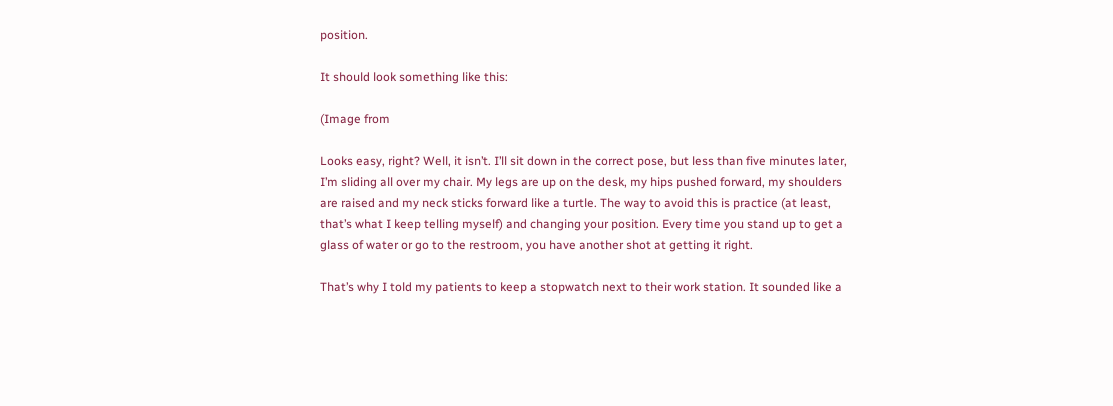position.

It should look something like this:

(Image from

Looks easy, right? Well, it isn’t. I’ll sit down in the correct pose, but less than five minutes later, I’m sliding all over my chair. My legs are up on the desk, my hips pushed forward, my shoulders are raised and my neck sticks forward like a turtle. The way to avoid this is practice (at least, that’s what I keep telling myself) and changing your position. Every time you stand up to get a glass of water or go to the restroom, you have another shot at getting it right.

That’s why I told my patients to keep a stopwatch next to their work station. It sounded like a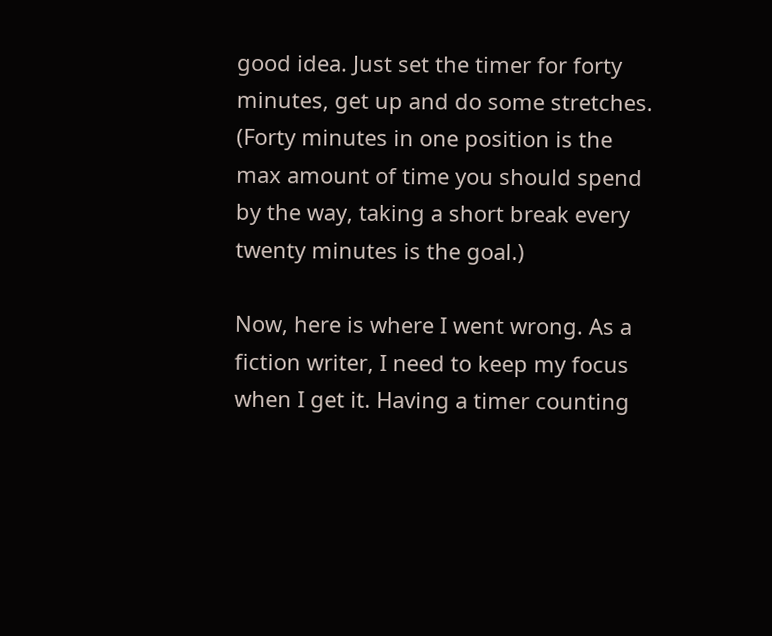good idea. Just set the timer for forty minutes, get up and do some stretches. (Forty minutes in one position is the max amount of time you should spend by the way, taking a short break every twenty minutes is the goal.)

Now, here is where I went wrong. As a fiction writer, I need to keep my focus when I get it. Having a timer counting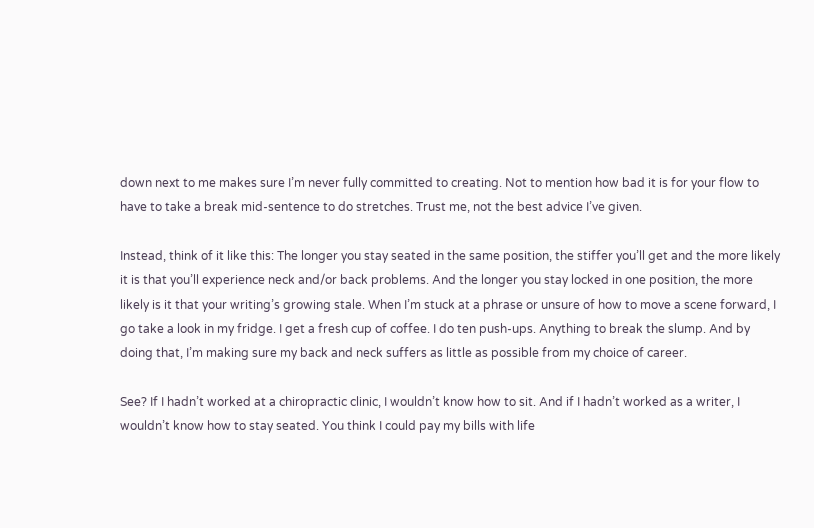down next to me makes sure I’m never fully committed to creating. Not to mention how bad it is for your flow to have to take a break mid-sentence to do stretches. Trust me, not the best advice I’ve given.

Instead, think of it like this: The longer you stay seated in the same position, the stiffer you’ll get and the more likely it is that you’ll experience neck and/or back problems. And the longer you stay locked in one position, the more likely is it that your writing’s growing stale. When I’m stuck at a phrase or unsure of how to move a scene forward, I go take a look in my fridge. I get a fresh cup of coffee. I do ten push-ups. Anything to break the slump. And by doing that, I’m making sure my back and neck suffers as little as possible from my choice of career.

See? If I hadn’t worked at a chiropractic clinic, I wouldn’t know how to sit. And if I hadn’t worked as a writer, I wouldn’t know how to stay seated. You think I could pay my bills with life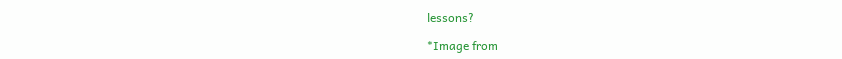lessons?

*Image from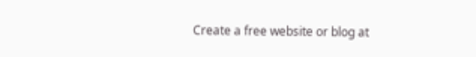Create a free website or blog at